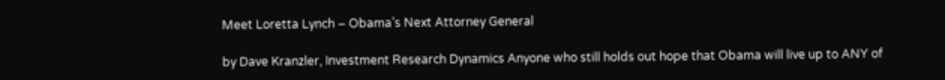Meet Loretta Lynch – Obama’s Next Attorney General

by Dave Kranzler, Investment Research Dynamics Anyone who still holds out hope that Obama will live up to ANY of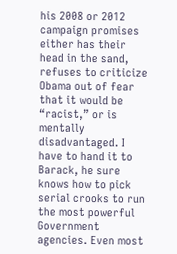his 2008 or 2012 campaign promises either has their head in the sand, refuses to criticize Obama out of fear that it would be “racist,” or is mentally disadvantaged. I have to hand it to Barack, he sure knows how to pick serial crooks to run the most powerful Government agencies. Even most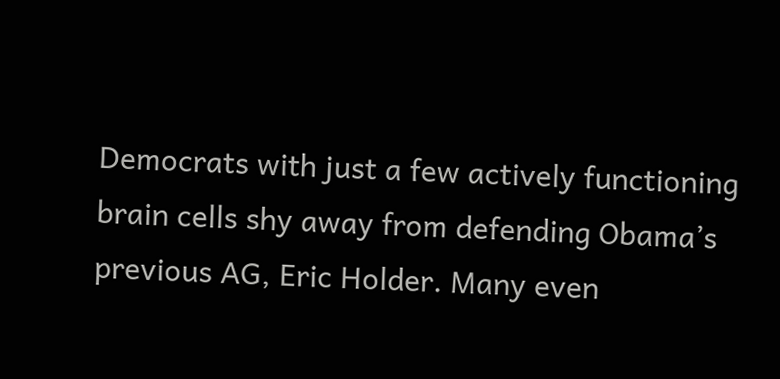Democrats with just a few actively functioning brain cells shy away from defending Obama’s previous AG, Eric Holder. Many even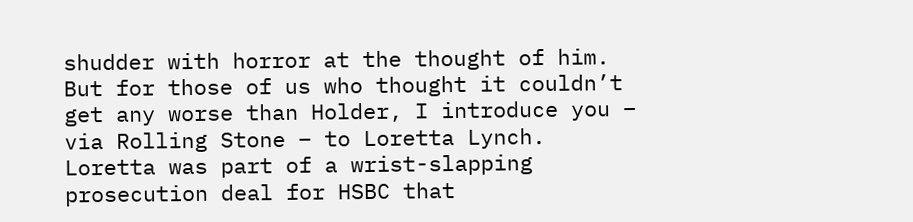shudder with horror at the thought of him. But for those of us who thought it couldn’t get any worse than Holder, I introduce you – via Rolling Stone – to Loretta Lynch. Loretta was part of a wrist-slapping prosecution deal for HSBC that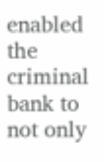enabled the criminal bank to not only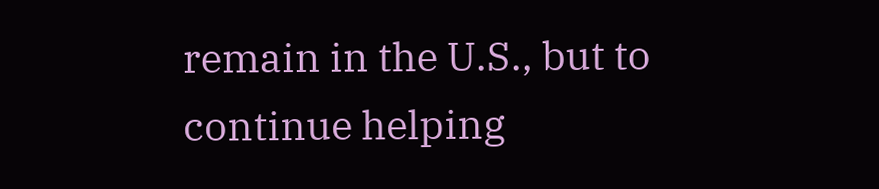remain in the U.S., but to continue helping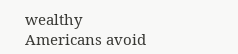wealthy Americans avoid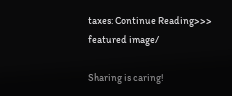taxes: Continue Reading>>> featured image/

Sharing is caring!